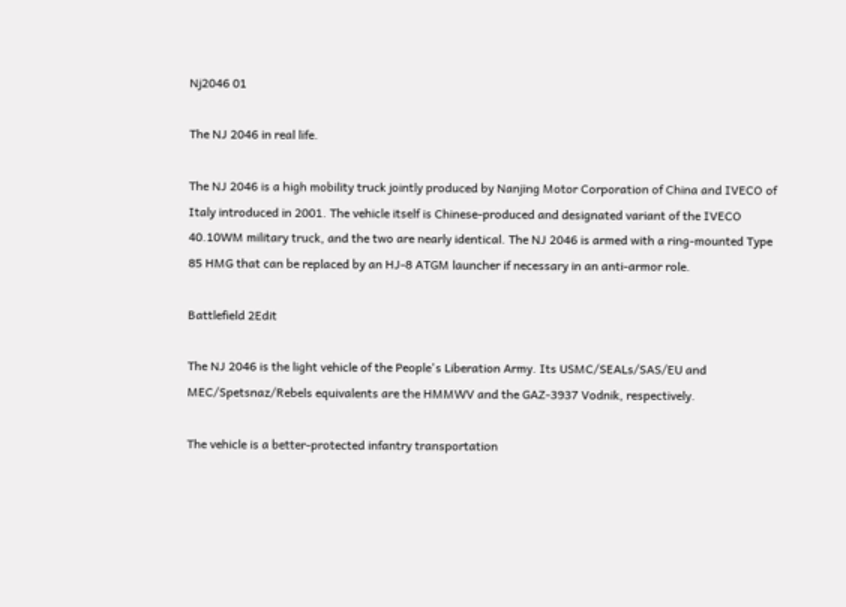Nj2046 01

The NJ 2046 in real life.

The NJ 2046 is a high mobility truck jointly produced by Nanjing Motor Corporation of China and IVECO of Italy introduced in 2001. The vehicle itself is Chinese-produced and designated variant of the IVECO 40.10WM military truck, and the two are nearly identical. The NJ 2046 is armed with a ring-mounted Type 85 HMG that can be replaced by an HJ-8 ATGM launcher if necessary in an anti-armor role.

Battlefield 2Edit

The NJ 2046 is the light vehicle of the People's Liberation Army. Its USMC/SEALs/SAS/EU and MEC/Spetsnaz/Rebels equivalents are the HMMWV and the GAZ-3937 Vodnik, respectively.

The vehicle is a better-protected infantry transportation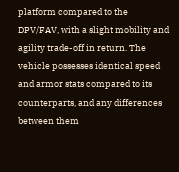platform compared to the DPV/FAV, with a slight mobility and agility trade-off in return. The vehicle possesses identical speed and armor stats compared to its counterparts, and any differences between them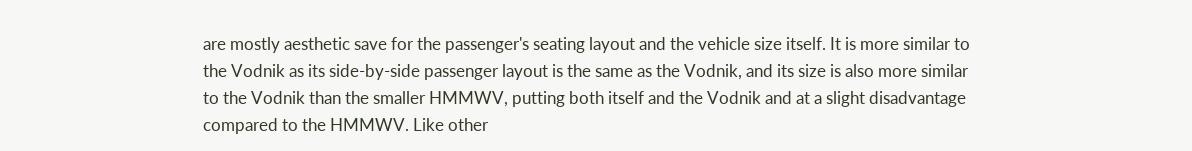are mostly aesthetic save for the passenger's seating layout and the vehicle size itself. It is more similar to the Vodnik as its side-by-side passenger layout is the same as the Vodnik, and its size is also more similar to the Vodnik than the smaller HMMWV, putting both itself and the Vodnik and at a slight disadvantage compared to the HMMWV. Like other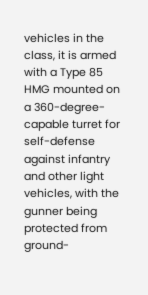vehicles in the class, it is armed with a Type 85 HMG mounted on a 360-degree-capable turret for self-defense against infantry and other light vehicles, with the gunner being protected from ground-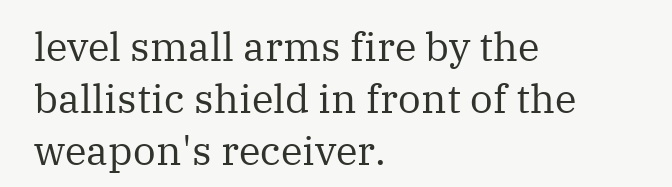level small arms fire by the ballistic shield in front of the weapon's receiver.